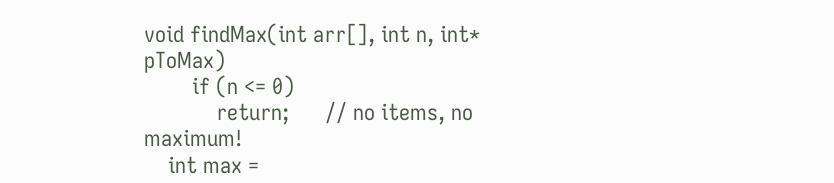void findMax(int arr[], int n, int* pToMax)
        if (n <= 0)
            return;      // no items, no maximum!
    int max =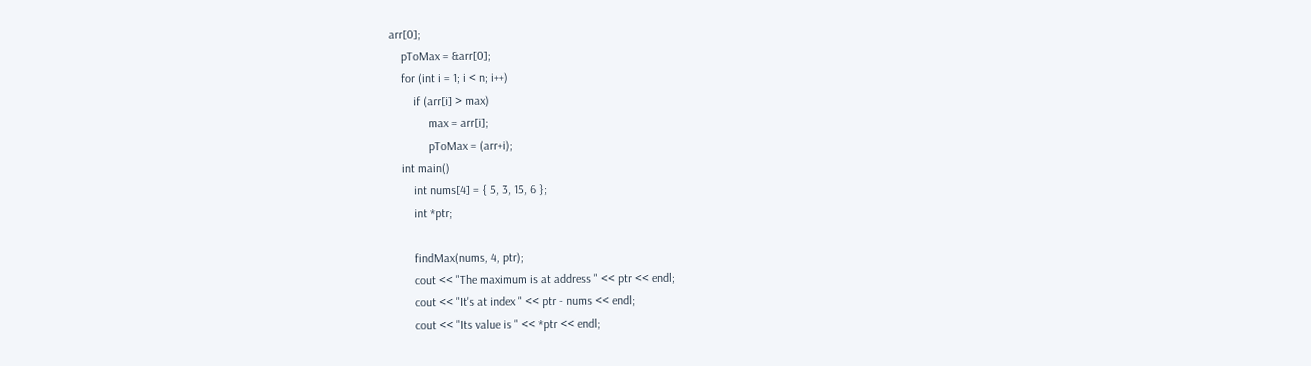arr[0];
    pToMax = &arr[0];
    for (int i = 1; i < n; i++)
        if (arr[i] > max)
             max = arr[i];
             pToMax = (arr+i);
    int main()
        int nums[4] = { 5, 3, 15, 6 };
        int *ptr;

        findMax(nums, 4, ptr);
        cout << "The maximum is at address " << ptr << endl;
        cout << "It's at index " << ptr - nums << endl;
        cout << "Its value is " << *ptr << endl;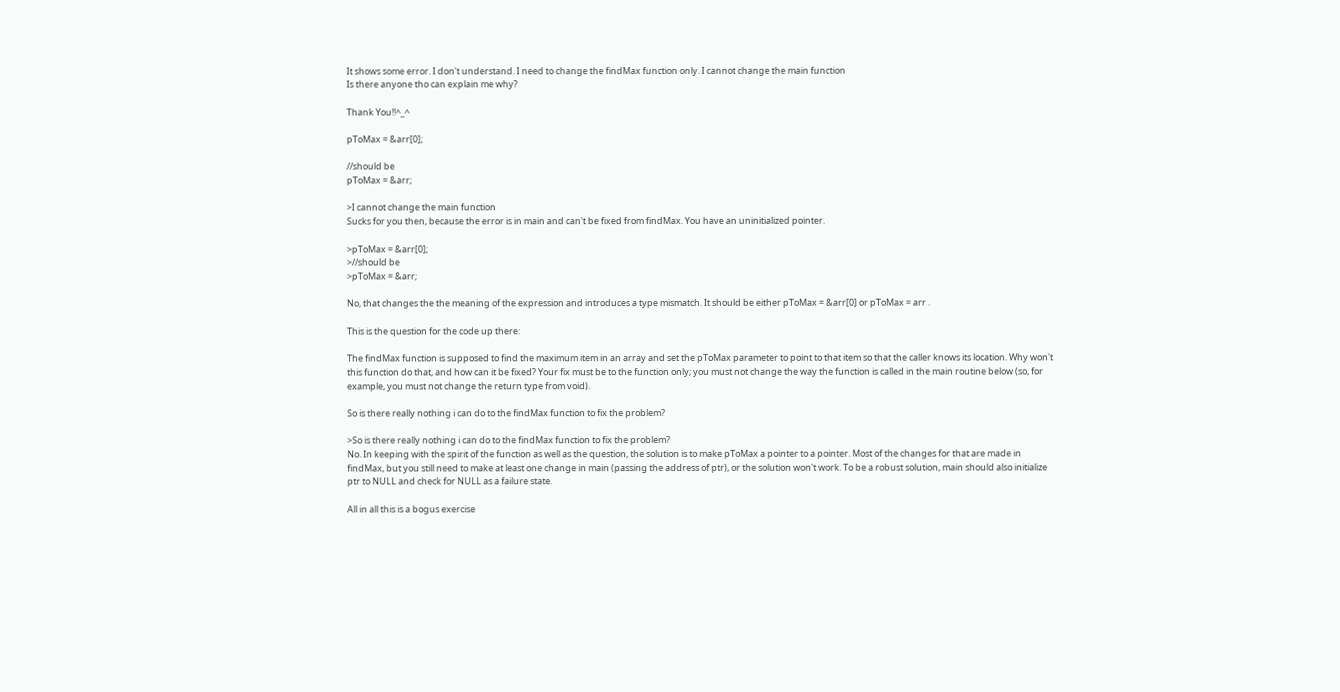It shows some error. I don't understand. I need to change the findMax function only. I cannot change the main function
Is there anyone tho can explain me why?

Thank You!!^_^

pToMax = &arr[0];

//should be
pToMax = &arr;

>I cannot change the main function
Sucks for you then, because the error is in main and can't be fixed from findMax. You have an uninitialized pointer.

>pToMax = &arr[0];
>//should be
>pToMax = &arr;

No, that changes the the meaning of the expression and introduces a type mismatch. It should be either pToMax = &arr[0] or pToMax = arr .

This is the question for the code up there:

The findMax function is supposed to find the maximum item in an array and set the pToMax parameter to point to that item so that the caller knows its location. Why won't this function do that, and how can it be fixed? Your fix must be to the function only; you must not change the way the function is called in the main routine below (so, for example, you must not change the return type from void).

So is there really nothing i can do to the findMax function to fix the problem?

>So is there really nothing i can do to the findMax function to fix the problem?
No. In keeping with the spirit of the function as well as the question, the solution is to make pToMax a pointer to a pointer. Most of the changes for that are made in findMax, but you still need to make at least one change in main (passing the address of ptr), or the solution won't work. To be a robust solution, main should also initialize ptr to NULL and check for NULL as a failure state.

All in all this is a bogus exercise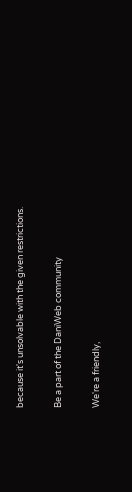because it's unsolvable with the given restrictions.

Be a part of the DaniWeb community

We're a friendly,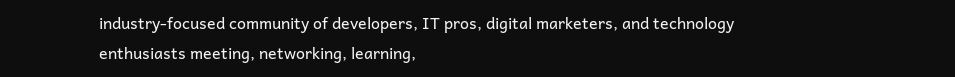industry-focused community of developers, IT pros, digital marketers, and technology enthusiasts meeting, networking, learning,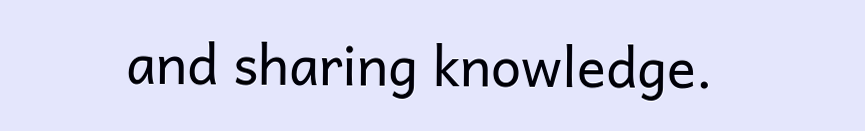and sharing knowledge.